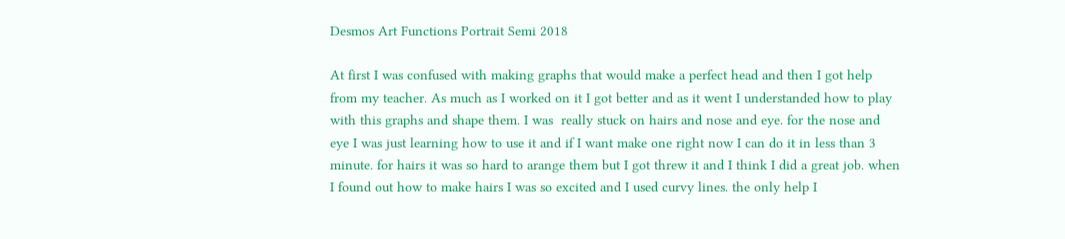Desmos Art Functions Portrait Semi 2018

At first I was confused with making graphs that would make a perfect head and then I got help from my teacher. As much as I worked on it I got better and as it went I understanded how to play with this graphs and shape them. I was  really stuck on hairs and nose and eye. for the nose and eye I was just learning how to use it and if I want make one right now I can do it in less than 3 minute. for hairs it was so hard to arange them but I got threw it and I think I did a great job. when I found out how to make hairs I was so excited and I used curvy lines. the only help I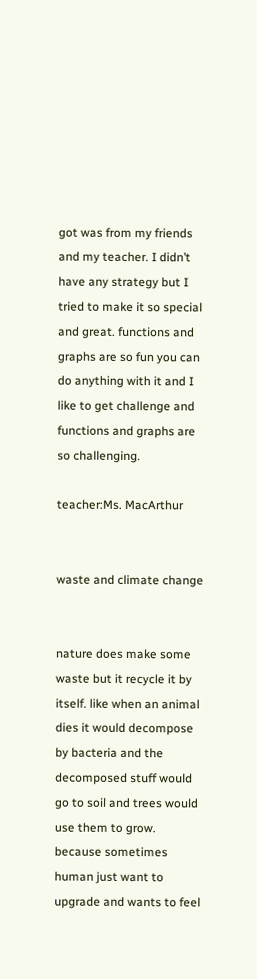got was from my friends and my teacher. I didn’t have any strategy but I tried to make it so special and great. functions and graphs are so fun you can do anything with it and I like to get challenge and functions and graphs are so challenging.

teacher:Ms. MacArthur


waste and climate change


nature does make some waste but it recycle it by itself. like when an animal dies it would decompose by bacteria and the decomposed stuff would go to soil and trees would use them to grow. because sometimes human just want to upgrade and wants to feel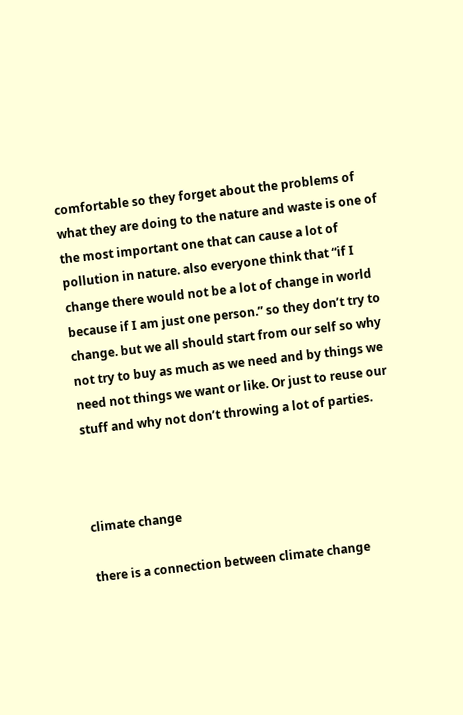comfortable so they forget about the problems of what they are doing to the nature and waste is one of the most important one that can cause a lot of pollution in nature. also everyone think that “if I change there would not be a lot of change in world because if I am just one person.” so they don’t try to change. but we all should start from our self so why not try to buy as much as we need and by things we need not things we want or like. Or just to reuse our stuff and why not don’t throwing a lot of parties.



climate change

there is a connection between climate change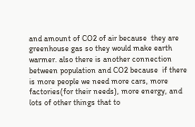and amount of CO2 of air because  they are greenhouse gas so they would make earth warmer. also there is another connection between population and CO2 because  if there is more people we need more cars, more factories(for their needs), more energy, and lots of other things that to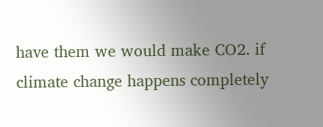have them we would make CO2. if climate change happens completely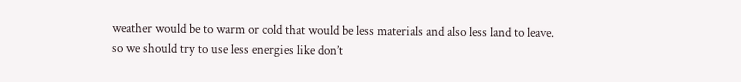weather would be to warm or cold that would be less materials and also less land to leave. so we should try to use less energies like don’t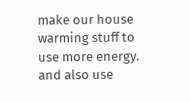make our house warming stuff to use more energy. and also use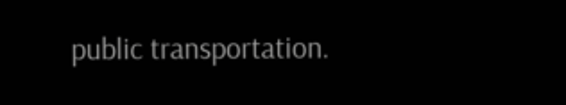public transportation.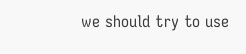we should try to use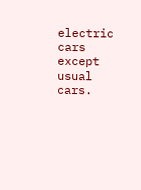electric cars except usual cars.